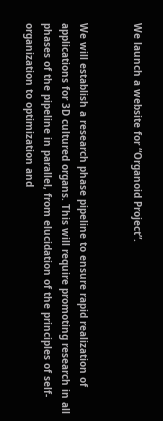We launch a website for “Organoid Project”.


We will establish a research phase pipeline to ensure rapid realization of applications for 3D cultured organs. This will require promoting research in all phases of the pipeline in parallel, from elucidation of the principles of self-organization to optimization and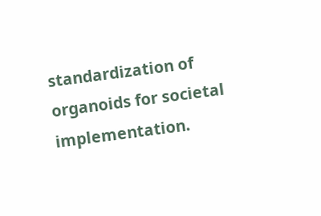standardization of organoids for societal implementation.